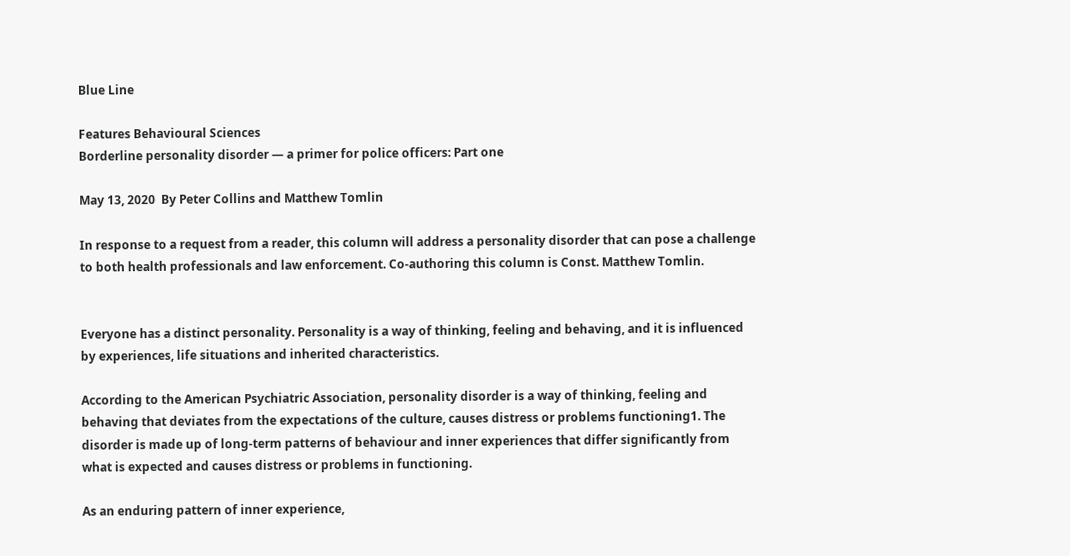Blue Line

Features Behavioural Sciences
Borderline personality disorder — a primer for police officers: Part one

May 13, 2020  By Peter Collins and Matthew Tomlin

In response to a request from a reader, this column will address a personality disorder that can pose a challenge to both health professionals and law enforcement. Co-authoring this column is Const. Matthew Tomlin.


Everyone has a distinct personality. Personality is a way of thinking, feeling and behaving, and it is influenced by experiences, life situations and inherited characteristics.

According to the American Psychiatric Association, personality disorder is a way of thinking, feeling and behaving that deviates from the expectations of the culture, causes distress or problems functioning1. The disorder is made up of long-term patterns of behaviour and inner experiences that differ significantly from what is expected and causes distress or problems in functioning.

As an enduring pattern of inner experience,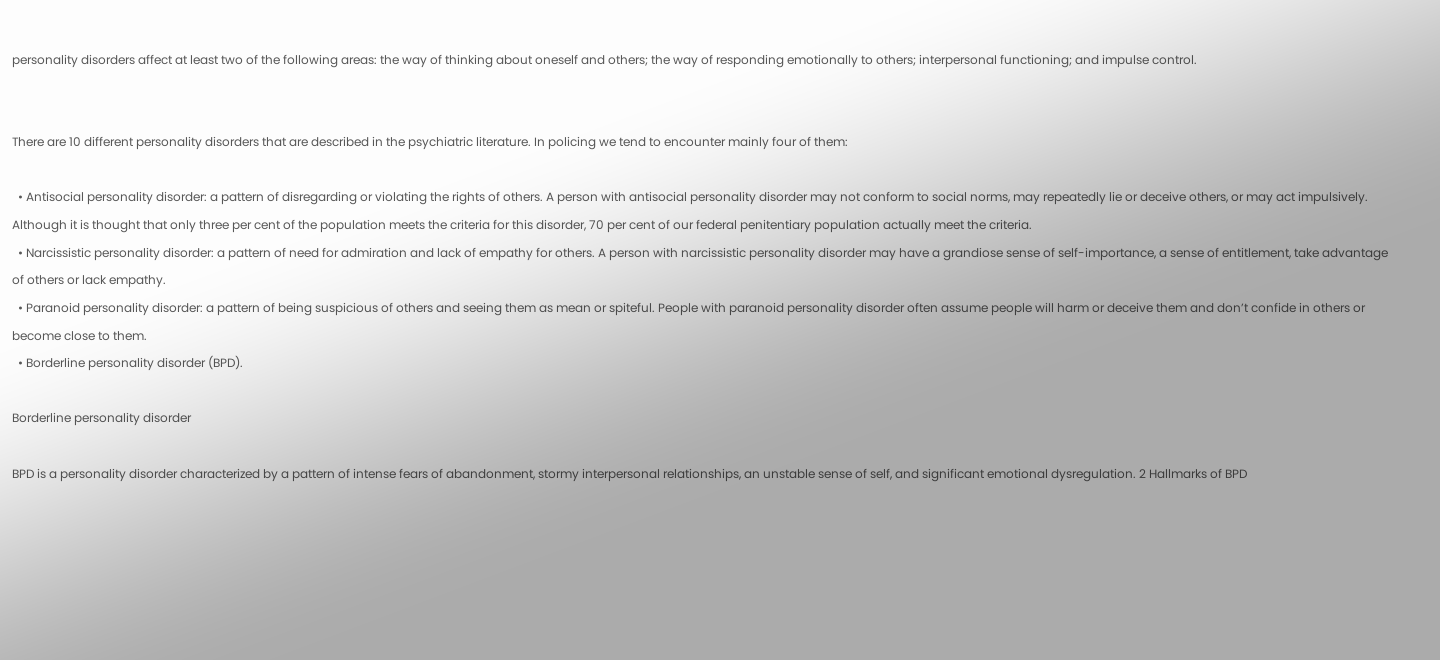personality disorders affect at least two of the following areas: the way of thinking about oneself and others; the way of responding emotionally to others; interpersonal functioning; and impulse control.


There are 10 different personality disorders that are described in the psychiatric literature. In policing we tend to encounter mainly four of them:

  • Antisocial personality disorder: a pattern of disregarding or violating the rights of others. A person with antisocial personality disorder may not conform to social norms, may repeatedly lie or deceive others, or may act impulsively. Although it is thought that only three per cent of the population meets the criteria for this disorder, 70 per cent of our federal penitentiary population actually meet the criteria.
  • Narcissistic personality disorder: a pattern of need for admiration and lack of empathy for others. A person with narcissistic personality disorder may have a grandiose sense of self-importance, a sense of entitlement, take advantage of others or lack empathy.
  • Paranoid personality disorder: a pattern of being suspicious of others and seeing them as mean or spiteful. People with paranoid personality disorder often assume people will harm or deceive them and don’t confide in others or become close to them.
  • Borderline personality disorder (BPD).

Borderline personality disorder

BPD is a personality disorder characterized by a pattern of intense fears of abandonment, stormy interpersonal relationships, an unstable sense of self, and significant emotional dysregulation. 2 Hallmarks of BPD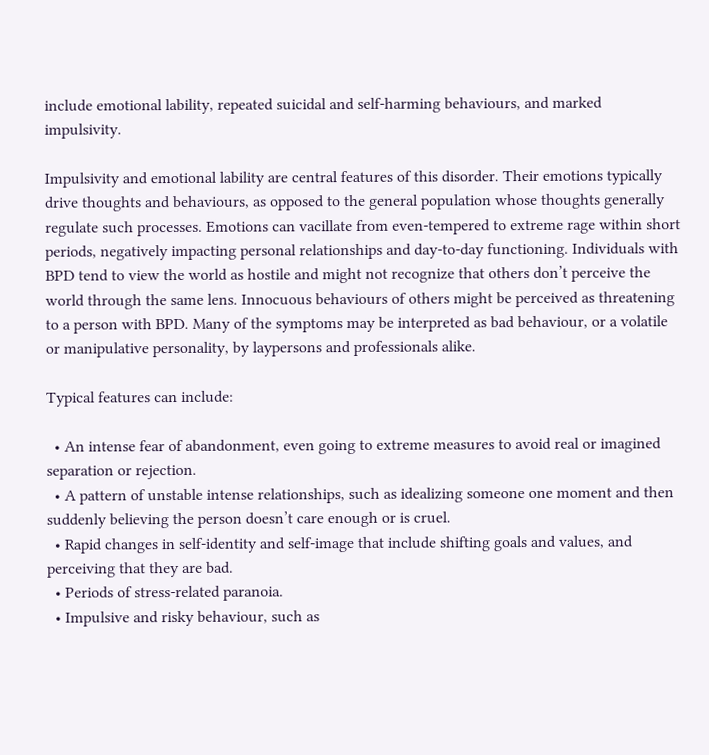include emotional lability, repeated suicidal and self-harming behaviours, and marked impulsivity.

Impulsivity and emotional lability are central features of this disorder. Their emotions typically drive thoughts and behaviours, as opposed to the general population whose thoughts generally regulate such processes. Emotions can vacillate from even-tempered to extreme rage within short periods, negatively impacting personal relationships and day-to-day functioning. Individuals with BPD tend to view the world as hostile and might not recognize that others don’t perceive the world through the same lens. Innocuous behaviours of others might be perceived as threatening to a person with BPD. Many of the symptoms may be interpreted as bad behaviour, or a volatile or manipulative personality, by laypersons and professionals alike.

Typical features can include:

  • An intense fear of abandonment, even going to extreme measures to avoid real or imagined separation or rejection.
  • A pattern of unstable intense relationships, such as idealizing someone one moment and then suddenly believing the person doesn’t care enough or is cruel.
  • Rapid changes in self-identity and self-image that include shifting goals and values, and perceiving that they are bad.
  • Periods of stress-related paranoia.
  • Impulsive and risky behaviour, such as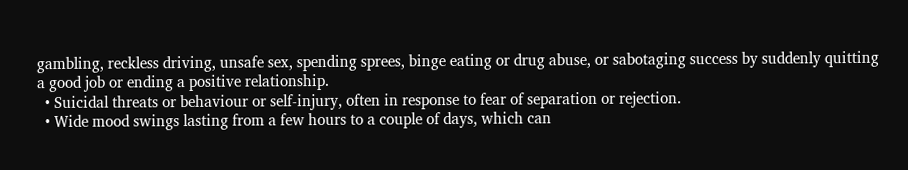gambling, reckless driving, unsafe sex, spending sprees, binge eating or drug abuse, or sabotaging success by suddenly quitting a good job or ending a positive relationship.
  • Suicidal threats or behaviour or self-injury, often in response to fear of separation or rejection.
  • Wide mood swings lasting from a few hours to a couple of days, which can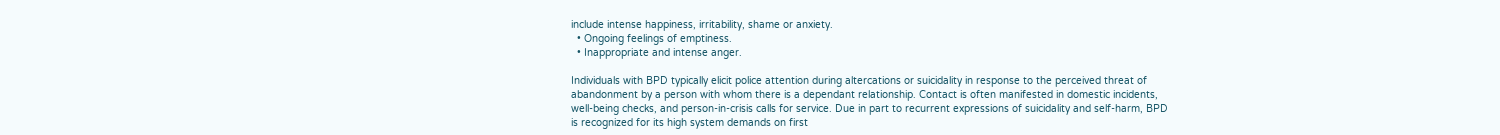include intense happiness, irritability, shame or anxiety.
  • Ongoing feelings of emptiness.
  • Inappropriate and intense anger.

Individuals with BPD typically elicit police attention during altercations or suicidality in response to the perceived threat of abandonment by a person with whom there is a dependant relationship. Contact is often manifested in domestic incidents, well-being checks, and person-in-crisis calls for service. Due in part to recurrent expressions of suicidality and self-harm, BPD is recognized for its high system demands on first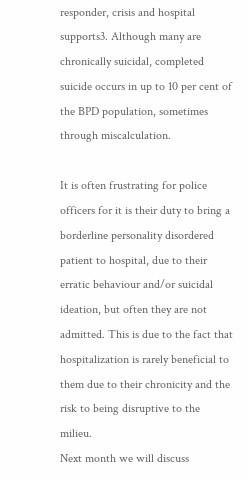responder, crisis and hospital supports3. Although many are chronically suicidal, completed suicide occurs in up to 10 per cent of the BPD population, sometimes through miscalculation.

It is often frustrating for police officers for it is their duty to bring a borderline personality disordered patient to hospital, due to their erratic behaviour and/or suicidal ideation, but often they are not admitted. This is due to the fact that hospitalization is rarely beneficial to them due to their chronicity and the risk to being disruptive to the milieu.
Next month we will discuss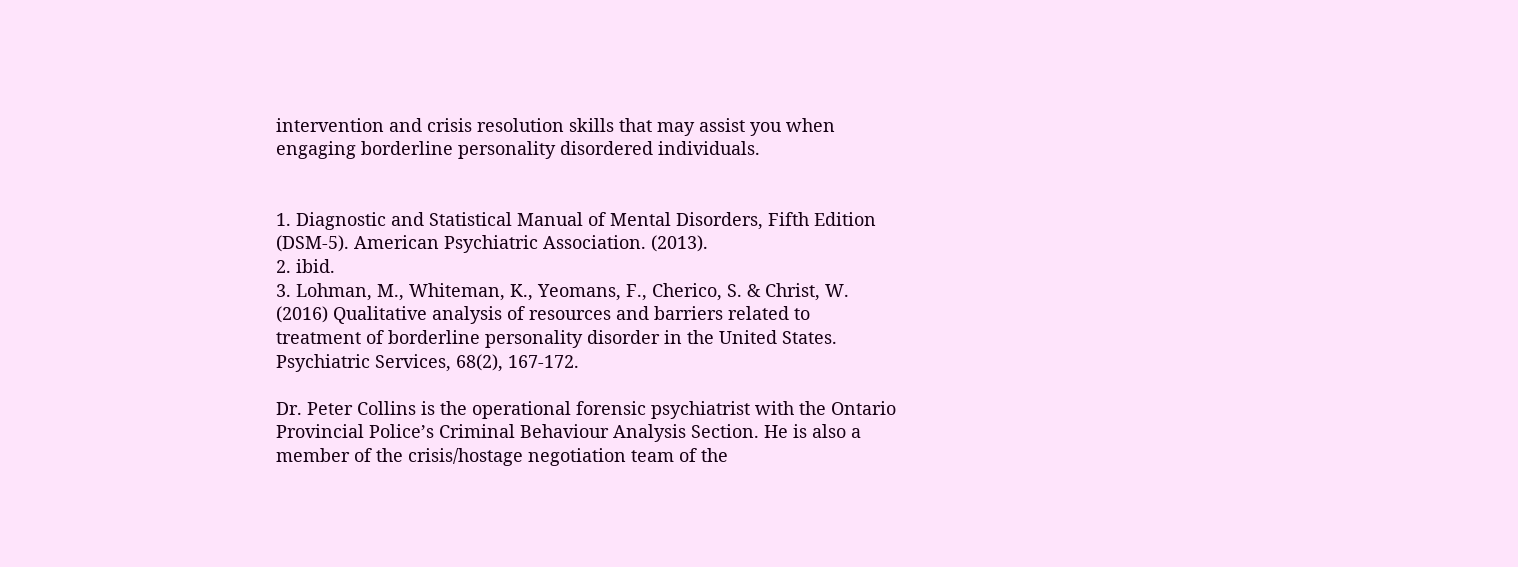intervention and crisis resolution skills that may assist you when engaging borderline personality disordered individuals.


1. Diagnostic and Statistical Manual of Mental Disorders, Fifth Edition (DSM-5). American Psychiatric Association. (2013).
2. ibid.
3. Lohman, M., Whiteman, K., Yeomans, F., Cherico, S. & Christ, W. (2016) Qualitative analysis of resources and barriers related to treatment of borderline personality disorder in the United States. Psychiatric Services, 68(2), 167-172.

Dr. Peter Collins is the operational forensic psychiatrist with the Ontario Provincial Police’s Criminal Behaviour Analysis Section. He is also a member of the crisis/hostage negotiation team of the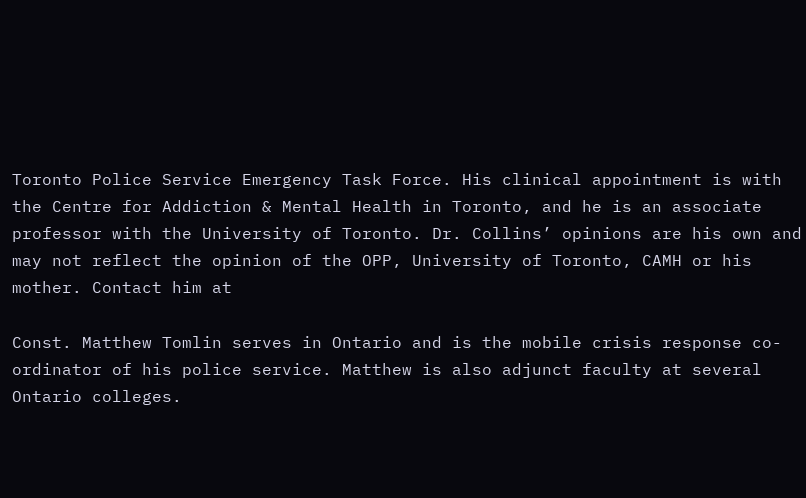Toronto Police Service Emergency Task Force. His clinical appointment is with the Centre for Addiction & Mental Health in Toronto, and he is an associate professor with the University of Toronto. Dr. Collins’ opinions are his own and may not reflect the opinion of the OPP, University of Toronto, CAMH or his mother. Contact him at

Const. Matthew Tomlin serves in Ontario and is the mobile crisis response co-ordinator of his police service. Matthew is also adjunct faculty at several Ontario colleges.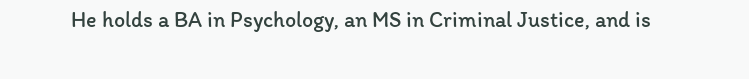He holds a BA in Psychology, an MS in Criminal Justice, and is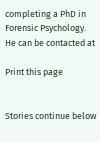completing a PhD in Forensic Psychology. He can be contacted at

Print this page


Stories continue below